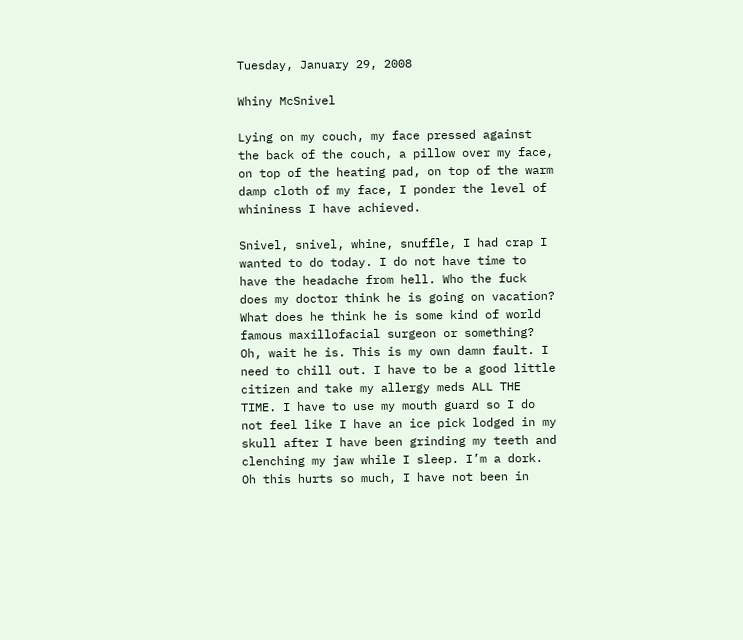Tuesday, January 29, 2008

Whiny McSnivel

Lying on my couch, my face pressed against the back of the couch, a pillow over my face, on top of the heating pad, on top of the warm damp cloth of my face, I ponder the level of whininess I have achieved.

Snivel, snivel, whine, snuffle, I had crap I wanted to do today. I do not have time to have the headache from hell. Who the fuck does my doctor think he is going on vacation? What does he think he is some kind of world famous maxillofacial surgeon or something? Oh, wait he is. This is my own damn fault. I need to chill out. I have to be a good little citizen and take my allergy meds ALL THE TIME. I have to use my mouth guard so I do not feel like I have an ice pick lodged in my skull after I have been grinding my teeth and clenching my jaw while I sleep. I’m a dork. Oh this hurts so much, I have not been in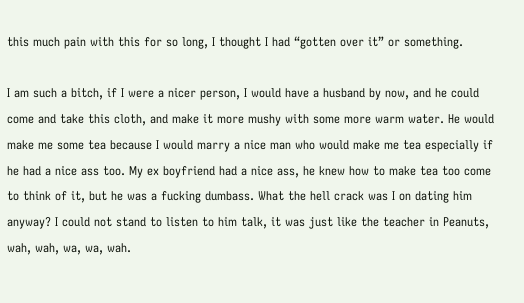this much pain with this for so long, I thought I had “gotten over it” or something.

I am such a bitch, if I were a nicer person, I would have a husband by now, and he could come and take this cloth, and make it more mushy with some more warm water. He would make me some tea because I would marry a nice man who would make me tea especially if he had a nice ass too. My ex boyfriend had a nice ass, he knew how to make tea too come to think of it, but he was a fucking dumbass. What the hell crack was I on dating him anyway? I could not stand to listen to him talk, it was just like the teacher in Peanuts, wah, wah, wa, wa, wah.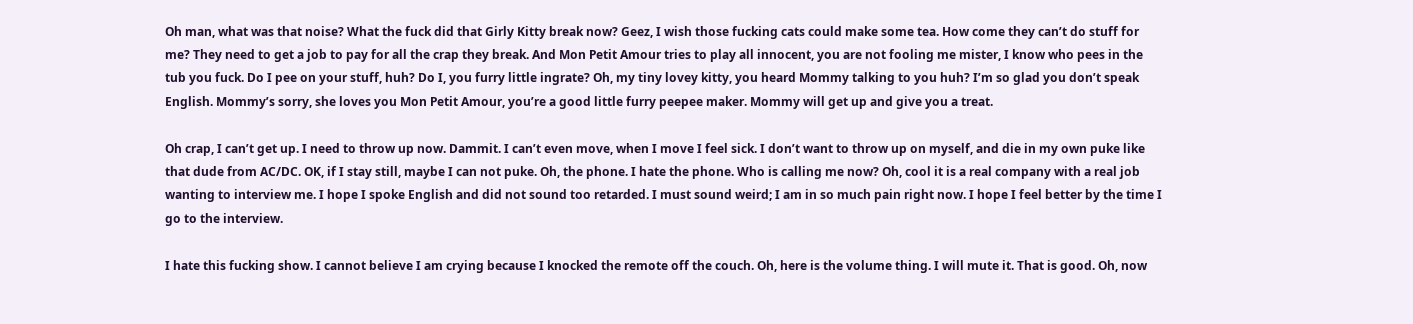Oh man, what was that noise? What the fuck did that Girly Kitty break now? Geez, I wish those fucking cats could make some tea. How come they can’t do stuff for me? They need to get a job to pay for all the crap they break. And Mon Petit Amour tries to play all innocent, you are not fooling me mister, I know who pees in the tub you fuck. Do I pee on your stuff, huh? Do I, you furry little ingrate? Oh, my tiny lovey kitty, you heard Mommy talking to you huh? I’m so glad you don’t speak English. Mommy’s sorry, she loves you Mon Petit Amour, you’re a good little furry peepee maker. Mommy will get up and give you a treat.

Oh crap, I can’t get up. I need to throw up now. Dammit. I can’t even move, when I move I feel sick. I don’t want to throw up on myself, and die in my own puke like that dude from AC/DC. OK, if I stay still, maybe I can not puke. Oh, the phone. I hate the phone. Who is calling me now? Oh, cool it is a real company with a real job wanting to interview me. I hope I spoke English and did not sound too retarded. I must sound weird; I am in so much pain right now. I hope I feel better by the time I go to the interview.

I hate this fucking show. I cannot believe I am crying because I knocked the remote off the couch. Oh, here is the volume thing. I will mute it. That is good. Oh, now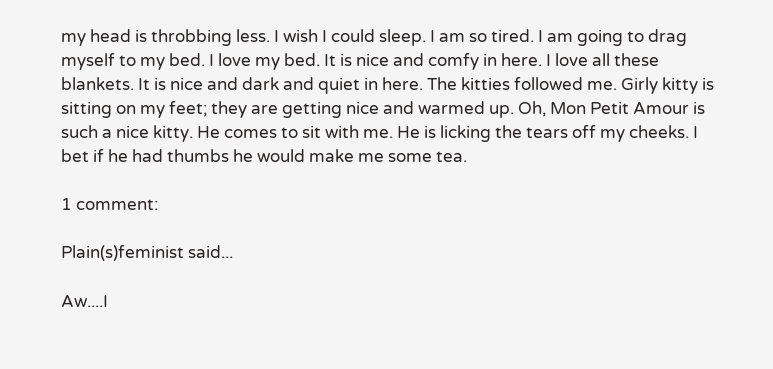my head is throbbing less. I wish I could sleep. I am so tired. I am going to drag myself to my bed. I love my bed. It is nice and comfy in here. I love all these blankets. It is nice and dark and quiet in here. The kitties followed me. Girly kitty is sitting on my feet; they are getting nice and warmed up. Oh, Mon Petit Amour is such a nice kitty. He comes to sit with me. He is licking the tears off my cheeks. I bet if he had thumbs he would make me some tea.

1 comment:

Plain(s)feminist said...

Aw....I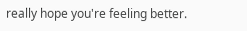really hope you're feeling better.